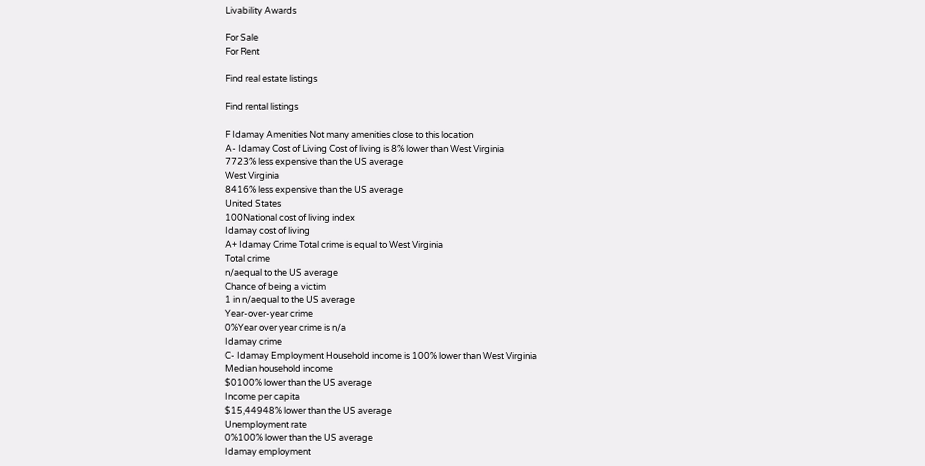Livability Awards

For Sale
For Rent

Find real estate listings

Find rental listings

F Idamay Amenities Not many amenities close to this location
A- Idamay Cost of Living Cost of living is 8% lower than West Virginia
7723% less expensive than the US average
West Virginia
8416% less expensive than the US average
United States
100National cost of living index
Idamay cost of living
A+ Idamay Crime Total crime is equal to West Virginia
Total crime
n/aequal to the US average
Chance of being a victim
1 in n/aequal to the US average
Year-over-year crime
0%Year over year crime is n/a
Idamay crime
C- Idamay Employment Household income is 100% lower than West Virginia
Median household income
$0100% lower than the US average
Income per capita
$15,44948% lower than the US average
Unemployment rate
0%100% lower than the US average
Idamay employment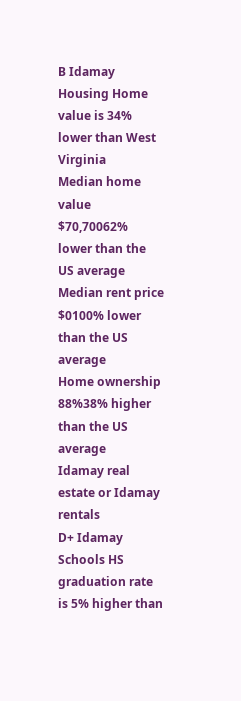B Idamay Housing Home value is 34% lower than West Virginia
Median home value
$70,70062% lower than the US average
Median rent price
$0100% lower than the US average
Home ownership
88%38% higher than the US average
Idamay real estate or Idamay rentals
D+ Idamay Schools HS graduation rate is 5% higher than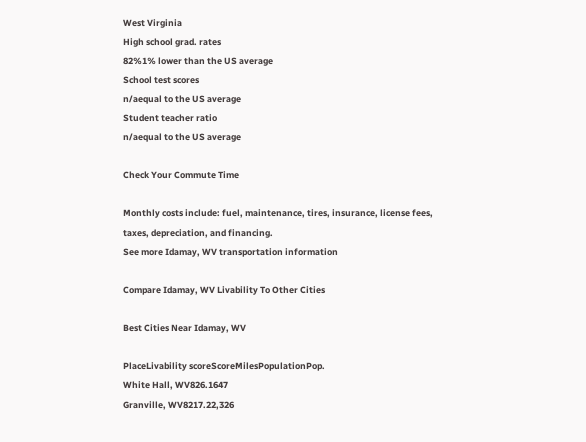West Virginia
High school grad. rates
82%1% lower than the US average
School test scores
n/aequal to the US average
Student teacher ratio
n/aequal to the US average

Check Your Commute Time

Monthly costs include: fuel, maintenance, tires, insurance, license fees, taxes, depreciation, and financing.
See more Idamay, WV transportation information

Compare Idamay, WV Livability To Other Cities

Best Cities Near Idamay, WV

PlaceLivability scoreScoreMilesPopulationPop.
White Hall, WV826.1647
Granville, WV8217.22,326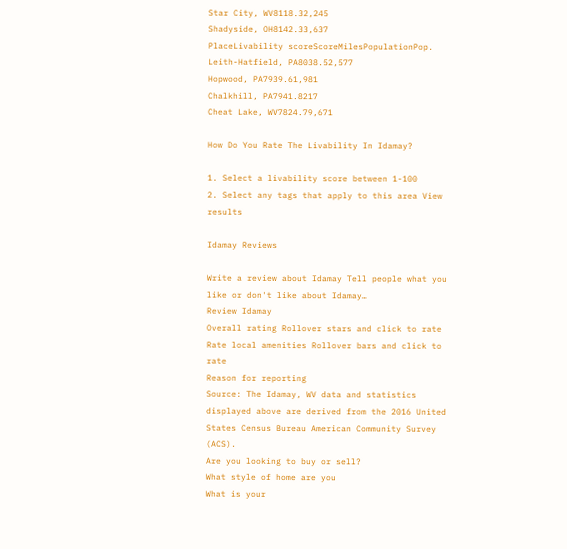Star City, WV8118.32,245
Shadyside, OH8142.33,637
PlaceLivability scoreScoreMilesPopulationPop.
Leith-Hatfield, PA8038.52,577
Hopwood, PA7939.61,981
Chalkhill, PA7941.8217
Cheat Lake, WV7824.79,671

How Do You Rate The Livability In Idamay?

1. Select a livability score between 1-100
2. Select any tags that apply to this area View results

Idamay Reviews

Write a review about Idamay Tell people what you like or don't like about Idamay…
Review Idamay
Overall rating Rollover stars and click to rate
Rate local amenities Rollover bars and click to rate
Reason for reporting
Source: The Idamay, WV data and statistics displayed above are derived from the 2016 United States Census Bureau American Community Survey (ACS).
Are you looking to buy or sell?
What style of home are you
What is your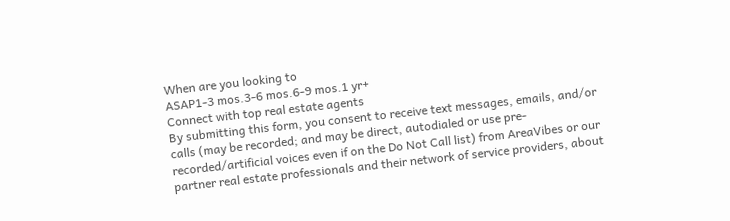When are you looking to
ASAP1-3 mos.3-6 mos.6-9 mos.1 yr+
Connect with top real estate agents
By submitting this form, you consent to receive text messages, emails, and/or calls (may be recorded; and may be direct, autodialed or use pre-recorded/artificial voices even if on the Do Not Call list) from AreaVibes or our partner real estate professionals and their network of service providers, about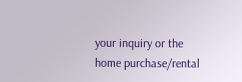your inquiry or the home purchase/rental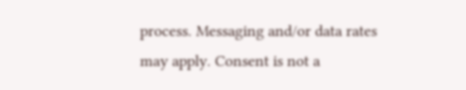process. Messaging and/or data rates may apply. Consent is not a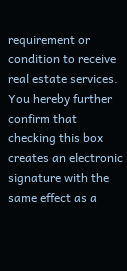requirement or condition to receive real estate services. You hereby further confirm that checking this box creates an electronic signature with the same effect as a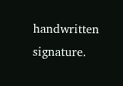handwritten signature.